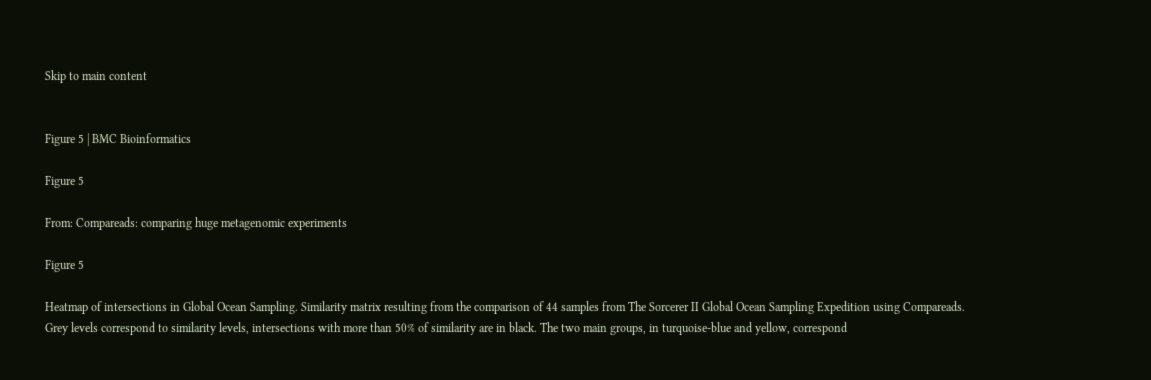Skip to main content


Figure 5 | BMC Bioinformatics

Figure 5

From: Compareads: comparing huge metagenomic experiments

Figure 5

Heatmap of intersections in Global Ocean Sampling. Similarity matrix resulting from the comparison of 44 samples from The Sorcerer II Global Ocean Sampling Expedition using Compareads. Grey levels correspond to similarity levels, intersections with more than 50% of similarity are in black. The two main groups, in turquoise-blue and yellow, correspond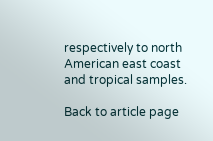respectively to north American east coast and tropical samples.

Back to article page